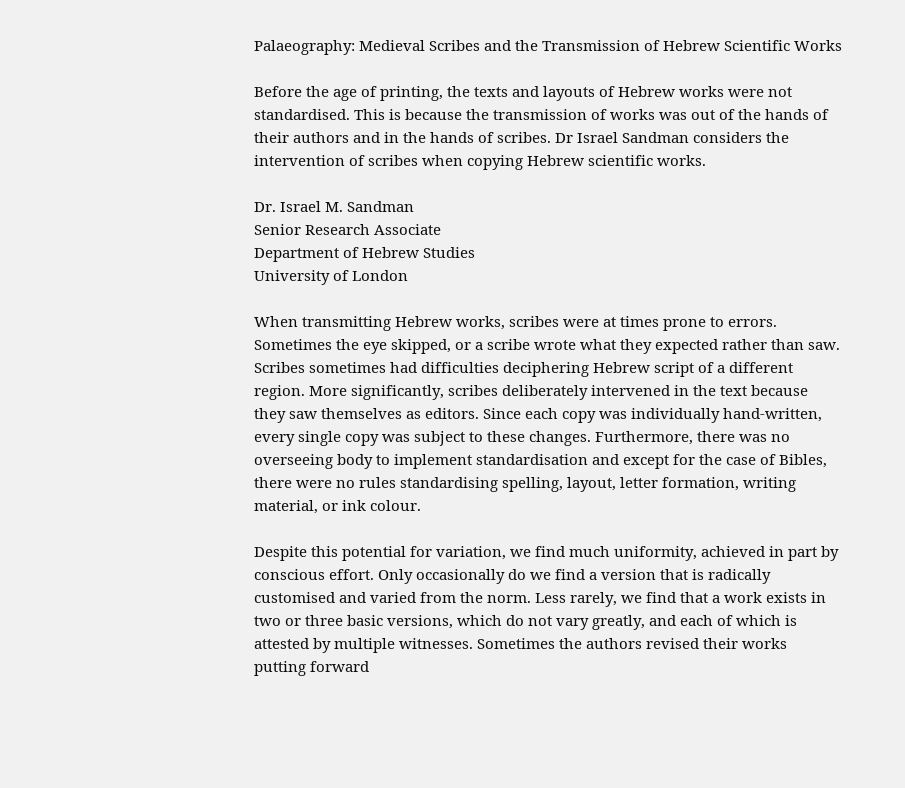Palaeography: Medieval Scribes and the Transmission of Hebrew Scientific Works

Before the age of printing, the texts and layouts of Hebrew works were not standardised. This is because the transmission of works was out of the hands of their authors and in the hands of scribes. Dr Israel Sandman considers the intervention of scribes when copying Hebrew scientific works.

Dr. Israel M. Sandman
Senior Research Associate
Department of Hebrew Studies
University of London

When transmitting Hebrew works, scribes were at times prone to errors. Sometimes the eye skipped, or a scribe wrote what they expected rather than saw. Scribes sometimes had difficulties deciphering Hebrew script of a different region. More significantly, scribes deliberately intervened in the text because they saw themselves as editors. Since each copy was individually hand-written, every single copy was subject to these changes. Furthermore, there was no overseeing body to implement standardisation and except for the case of Bibles, there were no rules standardising spelling, layout, letter formation, writing material, or ink colour.

Despite this potential for variation, we find much uniformity, achieved in part by conscious effort. Only occasionally do we find a version that is radically customised and varied from the norm. Less rarely, we find that a work exists in two or three basic versions, which do not vary greatly, and each of which is attested by multiple witnesses. Sometimes the authors revised their works putting forward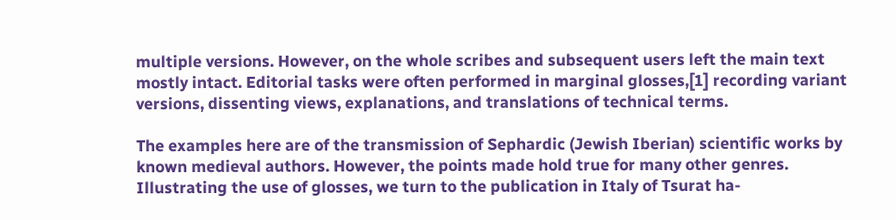multiple versions. However, on the whole scribes and subsequent users left the main text mostly intact. Editorial tasks were often performed in marginal glosses,[1] recording variant versions, dissenting views, explanations, and translations of technical terms.

The examples here are of the transmission of Sephardic (Jewish Iberian) scientific works by known medieval authors. However, the points made hold true for many other genres. Illustrating the use of glosses, we turn to the publication in Italy of Tsurat ha-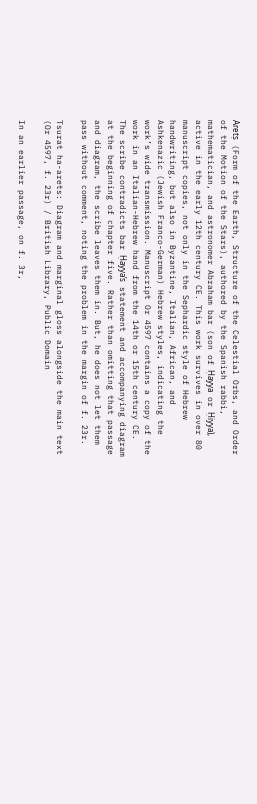Aretṣ (Form of the Earth, Structure of the Celestial Orbs, and Order of the Motion of the Stars), authored by the Spanish rabbi, mathematician, and astronomer Abraham bar (son of Ḥayya or Ḥiyya), active in the early 12th century CE. This work survives in over 80 manuscript copies, not only in the Sephardic style of Hebrew handwriting, but also in Byzantine, Italian, African, and Ashkenazic (Jewish Franco-German) Hebrew styles, indicating the work’s wide transmission. Manuscript Or 4597 contains a copy of the work in an Italian-Hebrew hand from the 14th or 15th century CE. The scribe contradicts bar Ḥayya’s statement and accompanying diagram at the beginning of chapter five. Rather than omitting that passage and diagram, the scribe leaves them in. But, he does not let them pass without comment, noting the problem in the margin of f. 23r.

Tsurat ha-arets: Diagram and marginal gloss alongside the main text (Or 4597, f. 23r) / British Library, Public Domain

In an earlier passage, on f. 3r,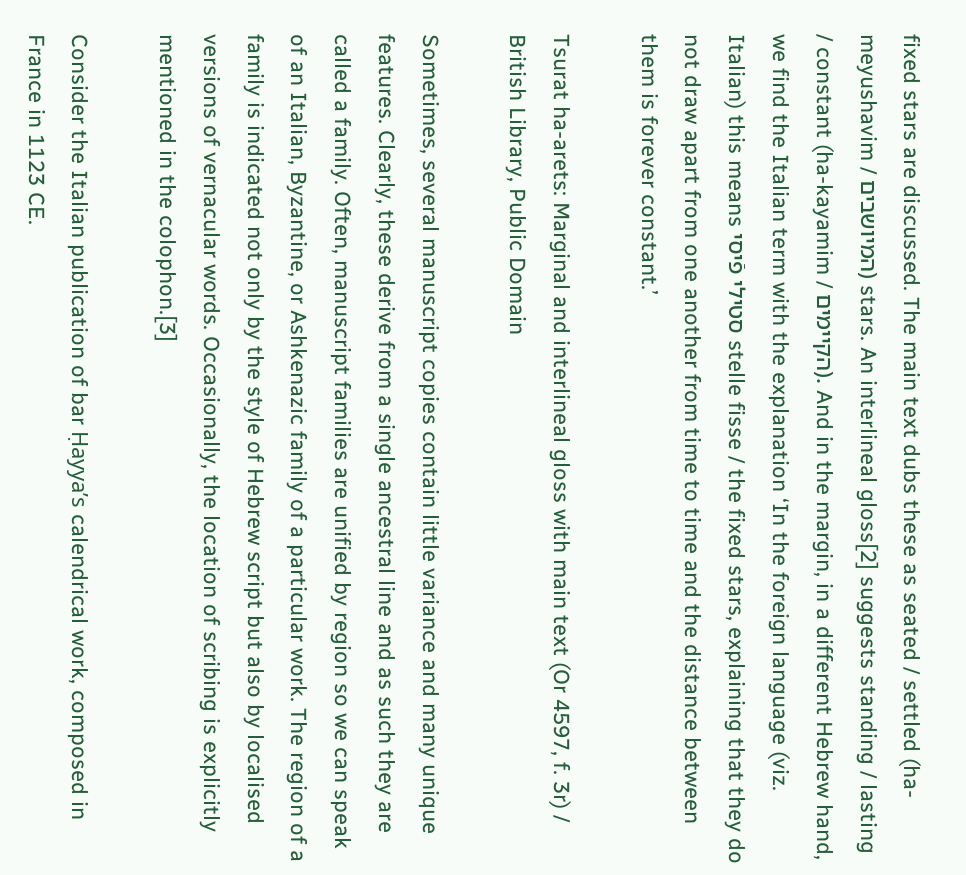fixed stars are discussed. The main text dubs these as seated / settled (ha-meyushavim / המיושבים) stars. An interlineal gloss[2] suggests standing / lasting / constant (ha-kayamim / הקיימים). And in the margin, in a different Hebrew hand, we find the Italian term with the explanation ‘In the foreign language (viz. Italian) this means סטילי פֿיסי stelle fisse / the fixed stars, explaining that they do not draw apart from one another from time to time and the distance between them is forever constant.’

Tsurat ha-arets: Marginal and interlineal gloss with main text (Or 4597, f. 3r) / British Library, Public Domain

Sometimes, several manuscript copies contain little variance and many unique features. Clearly, these derive from a single ancestral line and as such they are called a family. Often, manuscript families are unified by region so we can speak of an Italian, Byzantine, or Ashkenazic family of a particular work. The region of a family is indicated not only by the style of Hebrew script but also by localised versions of vernacular words. Occasionally, the location of scribing is explicitly mentioned in the colophon.[3]

Consider the Italian publication of bar Ḥayya’s calendrical work, composed in France in 1123 CE.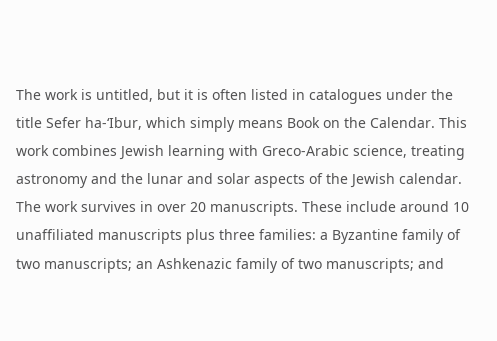The work is untitled, but it is often listed in catalogues under the title Sefer ha-‘Ibur, which simply means Book on the Calendar. This work combines Jewish learning with Greco-Arabic science, treating astronomy and the lunar and solar aspects of the Jewish calendar. The work survives in over 20 manuscripts. These include around 10 unaffiliated manuscripts plus three families: a Byzantine family of two manuscripts; an Ashkenazic family of two manuscripts; and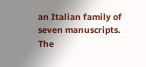an Italian family of seven manuscripts. The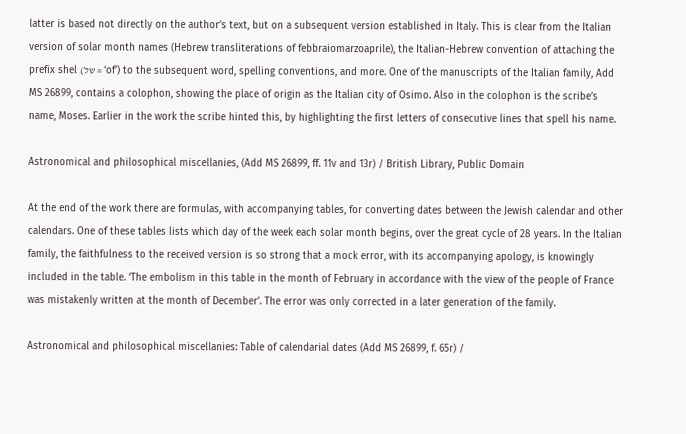latter is based not directly on the author’s text, but on a subsequent version established in Italy. This is clear from the Italian version of solar month names (Hebrew transliterations of febbraiomarzoaprile), the Italian-Hebrew convention of attaching the prefix shel (של = ‘of’) to the subsequent word, spelling conventions, and more. One of the manuscripts of the Italian family, Add MS 26899, contains a colophon, showing the place of origin as the Italian city of Osimo. Also in the colophon is the scribe’s name, Moses. Earlier in the work the scribe hinted this, by highlighting the first letters of consecutive lines that spell his name.

Astronomical and philosophical miscellanies, (Add MS 26899, ff. 11v and 13r) / British Library, Public Domain

At the end of the work there are formulas, with accompanying tables, for converting dates between the Jewish calendar and other calendars. One of these tables lists which day of the week each solar month begins, over the great cycle of 28 years. In the Italian family, the faithfulness to the received version is so strong that a mock error, with its accompanying apology, is knowingly included in the table. ‘The embolism in this table in the month of February in accordance with the view of the people of France was mistakenly written at the month of December’. The error was only corrected in a later generation of the family.

Astronomical and philosophical miscellanies: Table of calendarial dates (Add MS 26899, f. 65r) /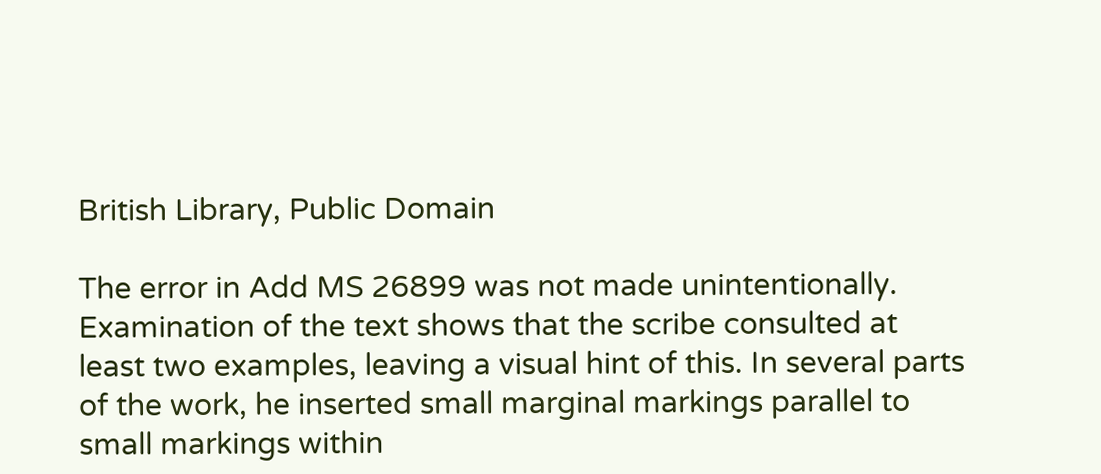British Library, Public Domain

The error in Add MS 26899 was not made unintentionally. Examination of the text shows that the scribe consulted at least two examples, leaving a visual hint of this. In several parts of the work, he inserted small marginal markings parallel to small markings within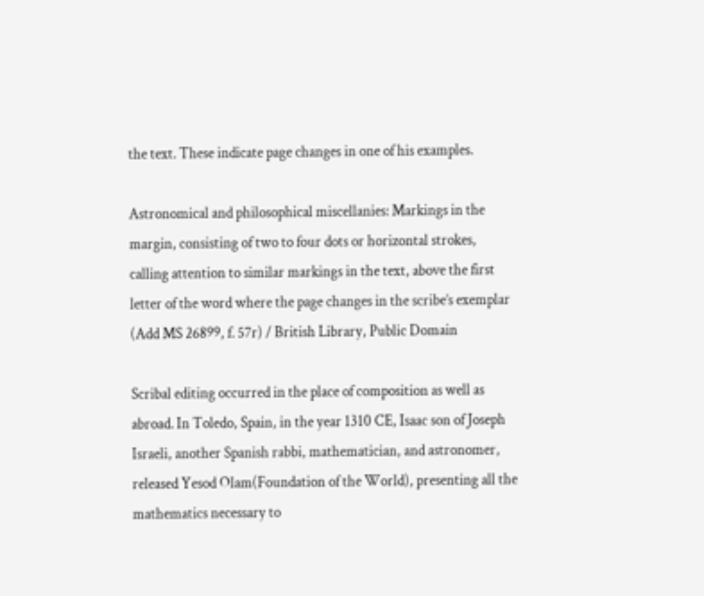the text. These indicate page changes in one of his examples.

Astronomical and philosophical miscellanies: Markings in the margin, consisting of two to four dots or horizontal strokes, calling attention to similar markings in the text, above the first letter of the word where the page changes in the scribe’s exemplar (Add MS 26899, f. 57r) / British Library, Public Domain

Scribal editing occurred in the place of composition as well as abroad. In Toledo, Spain, in the year 1310 CE, Isaac son of Joseph Israeli, another Spanish rabbi, mathematician, and astronomer, released Yesod Olam(Foundation of the World), presenting all the mathematics necessary to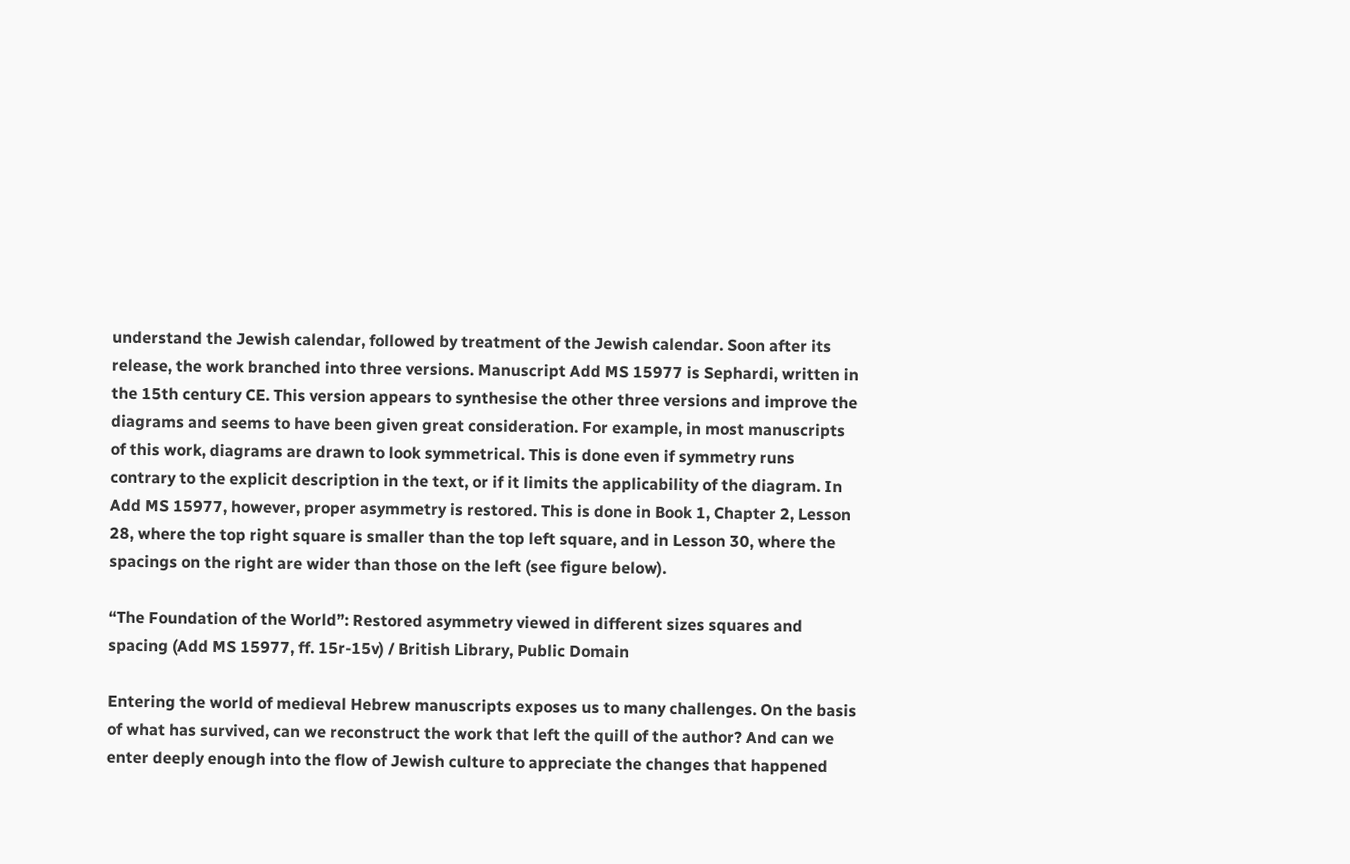understand the Jewish calendar, followed by treatment of the Jewish calendar. Soon after its release, the work branched into three versions. Manuscript Add MS 15977 is Sephardi, written in the 15th century CE. This version appears to synthesise the other three versions and improve the diagrams and seems to have been given great consideration. For example, in most manuscripts of this work, diagrams are drawn to look symmetrical. This is done even if symmetry runs contrary to the explicit description in the text, or if it limits the applicability of the diagram. In Add MS 15977, however, proper asymmetry is restored. This is done in Book 1, Chapter 2, Lesson 28, where the top right square is smaller than the top left square, and in Lesson 30, where the spacings on the right are wider than those on the left (see figure below).

“The Foundation of the World”: Restored asymmetry viewed in different sizes squares and spacing (Add MS 15977, ff. 15r-15v) / British Library, Public Domain

Entering the world of medieval Hebrew manuscripts exposes us to many challenges. On the basis of what has survived, can we reconstruct the work that left the quill of the author? And can we enter deeply enough into the flow of Jewish culture to appreciate the changes that happened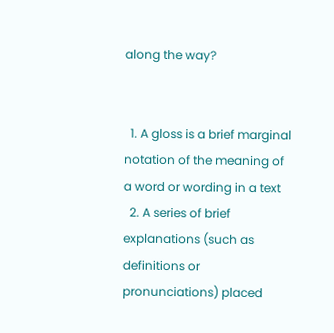along the way?


  1. A gloss is a brief marginal notation of the meaning of a word or wording in a text
  2. A series of brief explanations (such as definitions or pronunciations) placed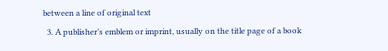between a line of original text
  3. A publisher’s emblem or imprint, usually on the title page of a book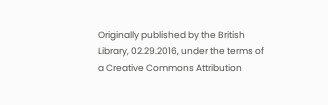Originally published by the British Library, 02.29.2016, under the terms of a Creative Commons Attribution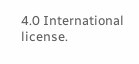4.0 International license.